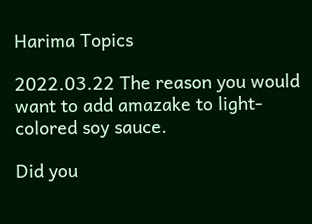Harima Topics

2022.03.22 The reason you would want to add amazake to light-colored soy sauce.

Did you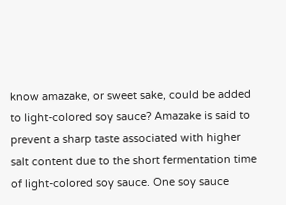know amazake, or sweet sake, could be added to light-colored soy sauce? Amazake is said to prevent a sharp taste associated with higher salt content due to the short fermentation time of light-colored soy sauce. One soy sauce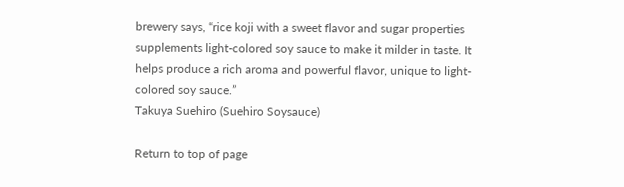brewery says, “rice koji with a sweet flavor and sugar properties supplements light-colored soy sauce to make it milder in taste. It helps produce a rich aroma and powerful flavor, unique to light-colored soy sauce.”
Takuya Suehiro (Suehiro Soysauce)

Return to top of page